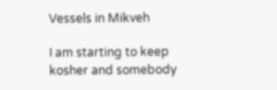Vessels in Mikveh

I am starting to keep kosher and somebody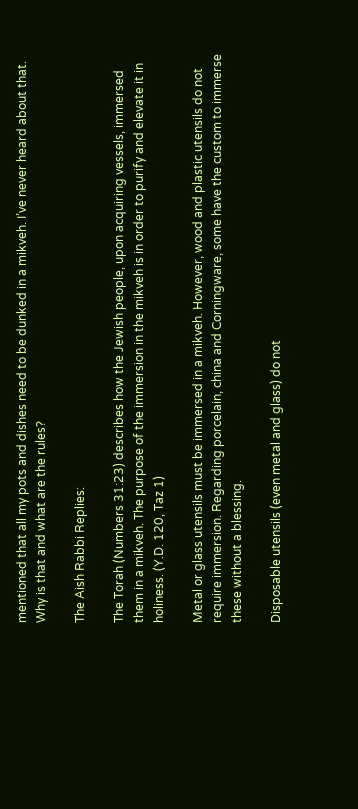mentioned that all my pots and dishes need to be dunked in a mikveh. I’ve never heard about that. Why is that and what are the rules?

The Aish Rabbi Replies:

The Torah (Numbers 31:23) describes how the Jewish people, upon acquiring vessels, immersed them in a mikveh. The purpose of the immersion in the mikveh is in order to purify and elevate it in holiness. (Y.D. 120, Taz 1)

Metal or glass utensils must be immersed in a mikveh. However, wood and plastic utensils do not require immersion. Regarding porcelain, china and Corningware, some have the custom to immerse these without a blessing.

Disposable utensils (even metal and glass) do not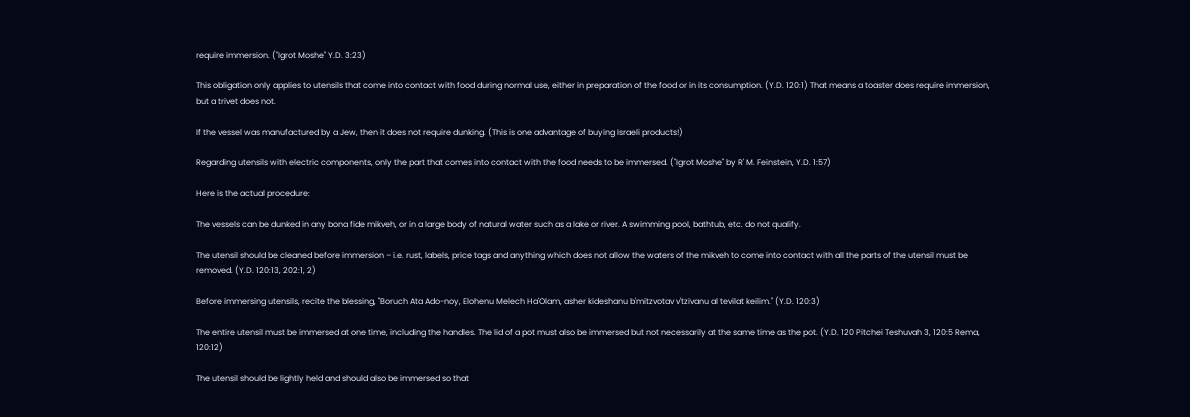require immersion. ("Igrot Moshe" Y.D. 3:23)

This obligation only applies to utensils that come into contact with food during normal use, either in preparation of the food or in its consumption. (Y.D. 120:1) That means a toaster does require immersion, but a trivet does not.

If the vessel was manufactured by a Jew, then it does not require dunking. (This is one advantage of buying Israeli products!)

Regarding utensils with electric components, only the part that comes into contact with the food needs to be immersed. ("Igrot Moshe" by R' M. Feinstein, Y.D. 1:57)

Here is the actual procedure:

The vessels can be dunked in any bona fide mikveh, or in a large body of natural water such as a lake or river. A swimming pool, bathtub, etc. do not qualify.

The utensil should be cleaned before immersion – i.e. rust, labels, price tags and anything which does not allow the waters of the mikveh to come into contact with all the parts of the utensil must be removed. (Y.D. 120:13, 202:1, 2)

Before immersing utensils, recite the blessing, "Boruch Ata Ado-noy, Elohenu Melech Ha'Olam, asher kideshanu b'mitzvotav v'tzivanu al tevilat keilim." (Y.D. 120:3)

The entire utensil must be immersed at one time, including the handles. The lid of a pot must also be immersed but not necessarily at the same time as the pot. (Y.D. 120 Pitchei Teshuvah 3, 120:5 Rema, 120:12)

The utensil should be lightly held and should also be immersed so that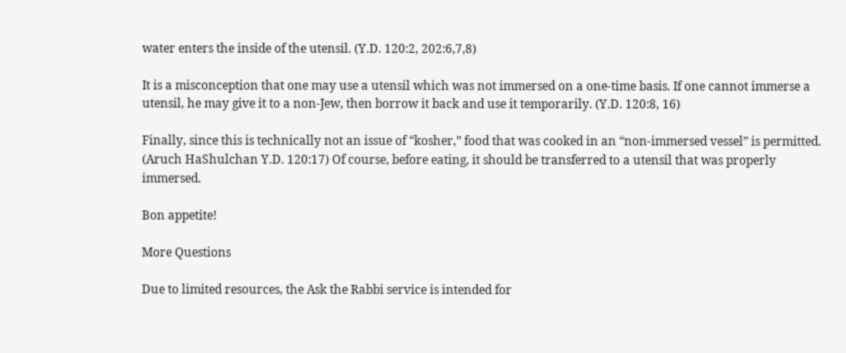water enters the inside of the utensil. (Y.D. 120:2, 202:6,7,8)

It is a misconception that one may use a utensil which was not immersed on a one-time basis. If one cannot immerse a utensil, he may give it to a non-Jew, then borrow it back and use it temporarily. (Y.D. 120:8, 16)

Finally, since this is technically not an issue of “kosher,” food that was cooked in an “non-immersed vessel” is permitted. (Aruch HaShulchan Y.D. 120:17) Of course, before eating, it should be transferred to a utensil that was properly immersed.

Bon appetite!

More Questions

Due to limited resources, the Ask the Rabbi service is intended for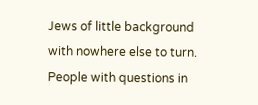Jews of little background with nowhere else to turn. People with questions in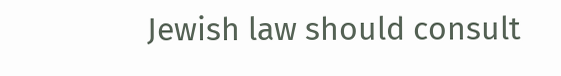Jewish law should consult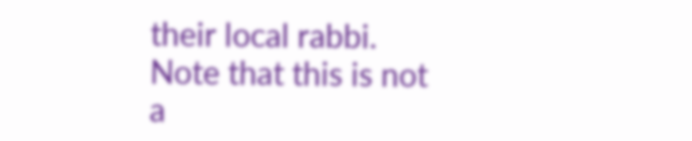their local rabbi. Note that this is not a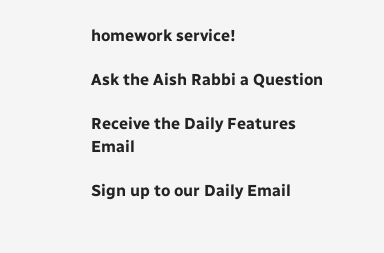homework service!

Ask the Aish Rabbi a Question

Receive the Daily Features Email

Sign up to our Daily Email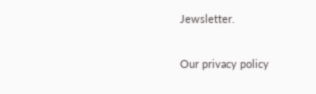Jewsletter.

Our privacy policy